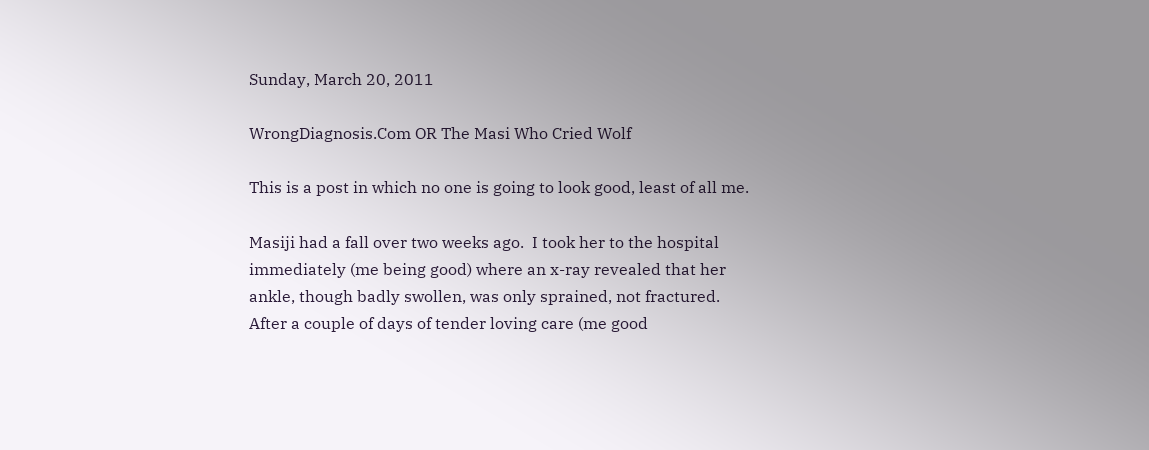Sunday, March 20, 2011

WrongDiagnosis.Com OR The Masi Who Cried Wolf

This is a post in which no one is going to look good, least of all me.

Masiji had a fall over two weeks ago.  I took her to the hospital immediately (me being good) where an x-ray revealed that her ankle, though badly swollen, was only sprained, not fractured. After a couple of days of tender loving care (me good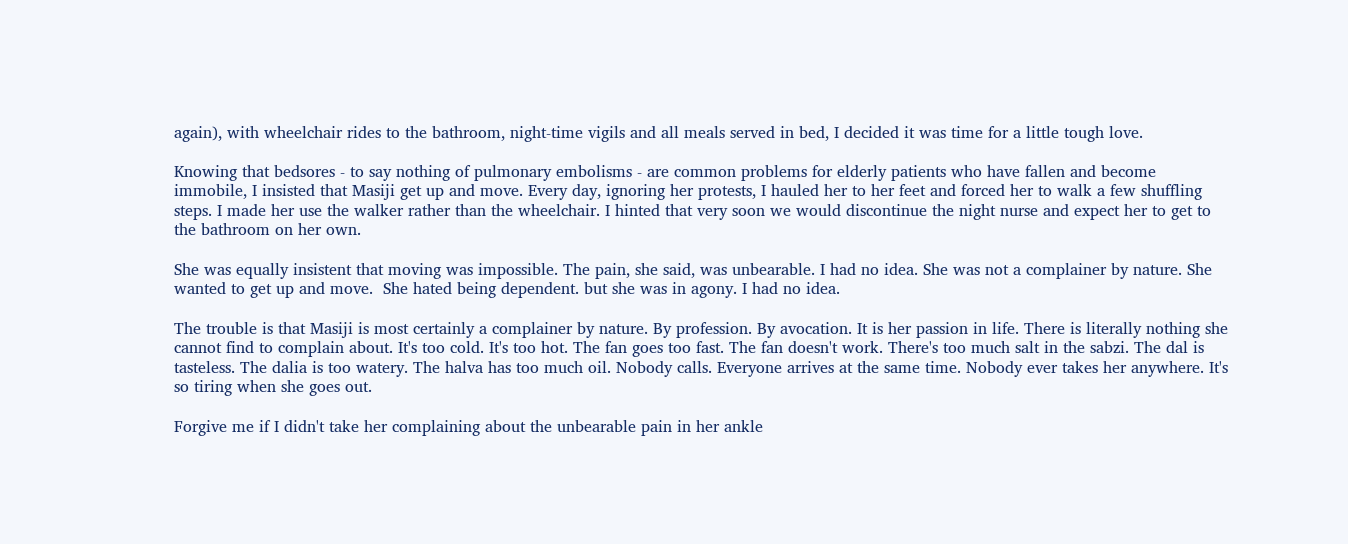again), with wheelchair rides to the bathroom, night-time vigils and all meals served in bed, I decided it was time for a little tough love.

Knowing that bedsores - to say nothing of pulmonary embolisms - are common problems for elderly patients who have fallen and become immobile, I insisted that Masiji get up and move. Every day, ignoring her protests, I hauled her to her feet and forced her to walk a few shuffling steps. I made her use the walker rather than the wheelchair. I hinted that very soon we would discontinue the night nurse and expect her to get to the bathroom on her own.

She was equally insistent that moving was impossible. The pain, she said, was unbearable. I had no idea. She was not a complainer by nature. She wanted to get up and move.  She hated being dependent. but she was in agony. I had no idea.

The trouble is that Masiji is most certainly a complainer by nature. By profession. By avocation. It is her passion in life. There is literally nothing she cannot find to complain about. It's too cold. It's too hot. The fan goes too fast. The fan doesn't work. There's too much salt in the sabzi. The dal is tasteless. The dalia is too watery. The halva has too much oil. Nobody calls. Everyone arrives at the same time. Nobody ever takes her anywhere. It's so tiring when she goes out.

Forgive me if I didn't take her complaining about the unbearable pain in her ankle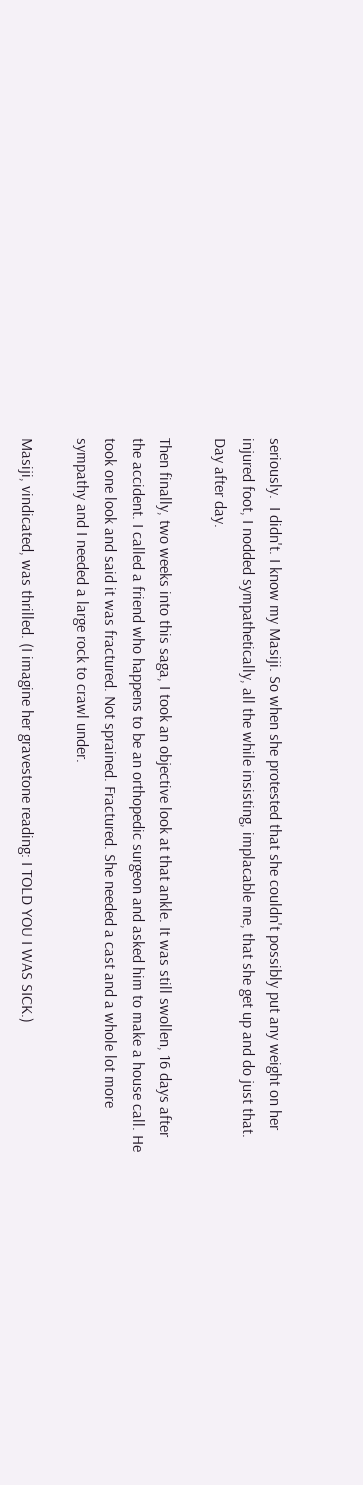seriously.  I didn't. I know my Masiji. So when she protested that she couldn't possibly put any weight on her injured foot, I nodded sympathetically, all the while insisting, implacable me, that she get up and do just that. Day after day.

Then finally, two weeks into this saga, I took an objective look at that ankle. It was still swollen, 16 days after the accident. I called a friend who happens to be an orthopedic surgeon and asked him to make a house call. He took one look and said it was fractured. Not sprained. Fractured. She needed a cast and a whole lot more sympathy and I needed a large rock to crawl under.

Masiji, vindicated, was thrilled. (I imagine her gravestone reading: I TOLD YOU I WAS SICK.)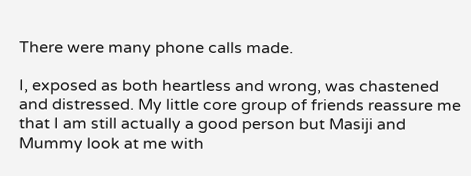There were many phone calls made.

I, exposed as both heartless and wrong, was chastened and distressed. My little core group of friends reassure me that I am still actually a good person but Masiji and Mummy look at me with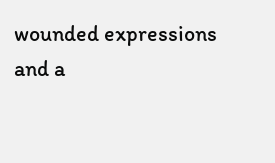wounded expressions and a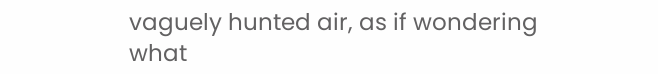vaguely hunted air, as if wondering what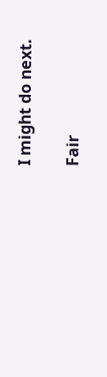I might do next.

Fair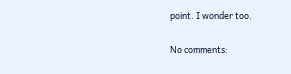point. I wonder too.

No comments: